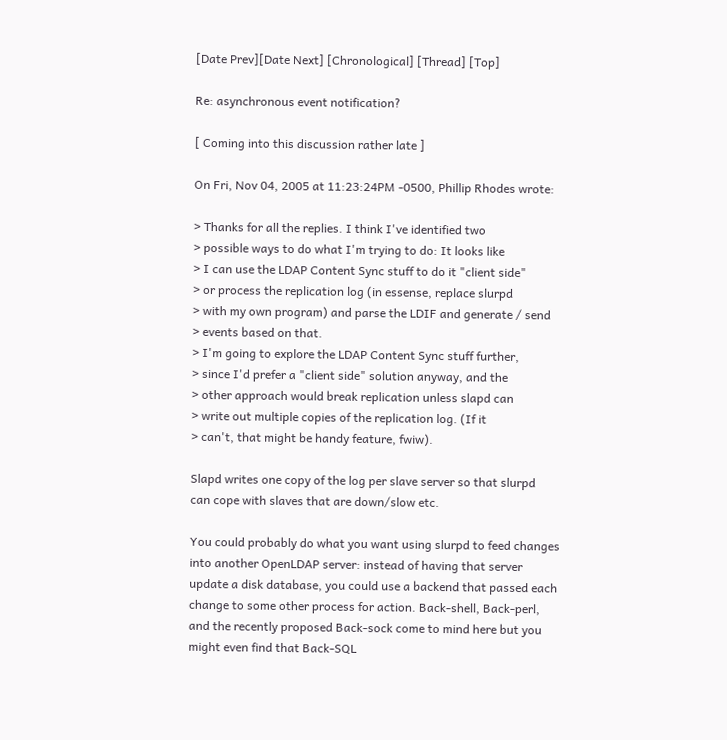[Date Prev][Date Next] [Chronological] [Thread] [Top]

Re: asynchronous event notification?

[ Coming into this discussion rather late ]

On Fri, Nov 04, 2005 at 11:23:24PM -0500, Phillip Rhodes wrote:

> Thanks for all the replies. I think I've identified two
> possible ways to do what I'm trying to do: It looks like
> I can use the LDAP Content Sync stuff to do it "client side"
> or process the replication log (in essense, replace slurpd
> with my own program) and parse the LDIF and generate / send
> events based on that.
> I'm going to explore the LDAP Content Sync stuff further,
> since I'd prefer a "client side" solution anyway, and the
> other approach would break replication unless slapd can
> write out multiple copies of the replication log. (If it
> can't, that might be handy feature, fwiw).

Slapd writes one copy of the log per slave server so that slurpd
can cope with slaves that are down/slow etc.

You could probably do what you want using slurpd to feed changes
into another OpenLDAP server: instead of having that server
update a disk database, you could use a backend that passed each
change to some other process for action. Back-shell, Back-perl,
and the recently proposed Back-sock come to mind here but you
might even find that Back-SQL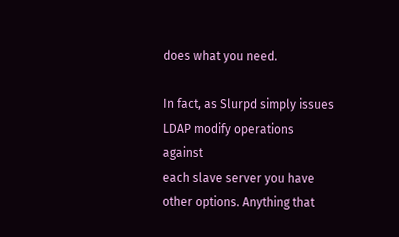does what you need.

In fact, as Slurpd simply issues LDAP modify operations against
each slave server you have other options. Anything that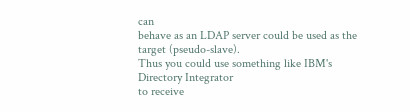can
behave as an LDAP server could be used as the target (pseudo-slave).
Thus you could use something like IBM's Directory Integrator
to receive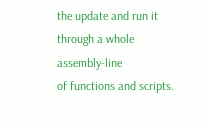the update and run it through a whole assembly-line
of functions and scripts.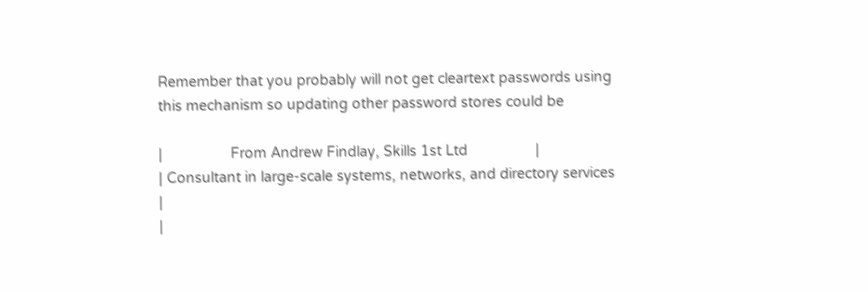Remember that you probably will not get cleartext passwords using
this mechanism so updating other password stores could be

|                 From Andrew Findlay, Skills 1st Ltd                 |
| Consultant in large-scale systems, networks, and directory services |
|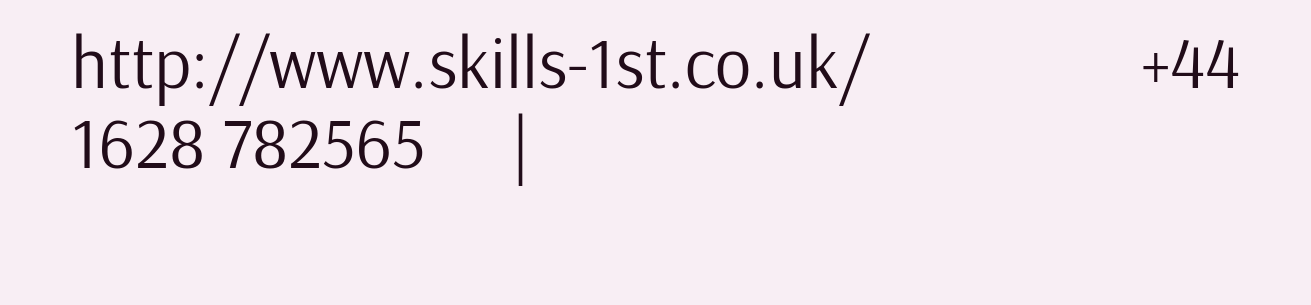http://www.skills-1st.co.uk/                +44 1628 782565     |